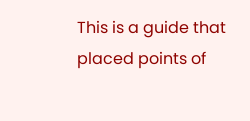This is a guide that placed points of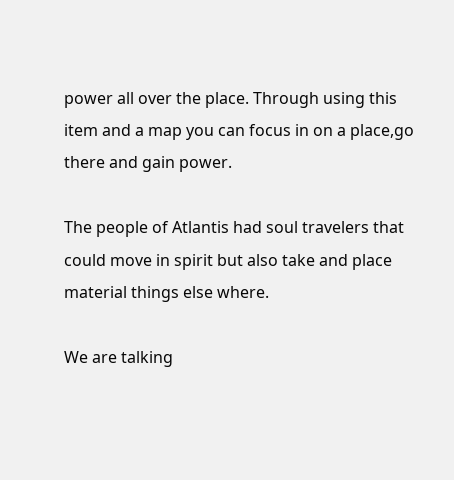power all over the place. Through using this item and a map you can focus in on a place,go there and gain power.

The people of Atlantis had soul travelers that could move in spirit but also take and place material things else where.

We are talking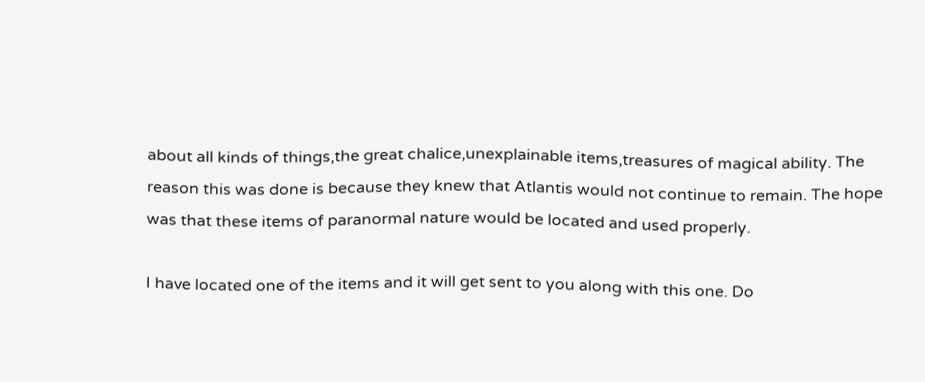about all kinds of things,the great chalice,unexplainable items,treasures of magical ability. The reason this was done is because they knew that Atlantis would not continue to remain. The hope was that these items of paranormal nature would be located and used properly.

I have located one of the items and it will get sent to you along with this one. Do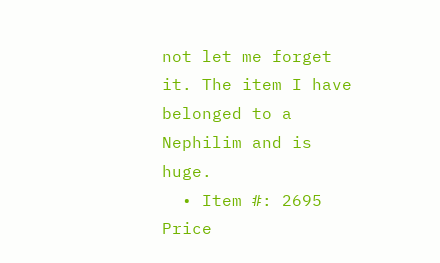not let me forget it. The item I have belonged to a Nephilim and is huge.
  • Item #: 2695
Price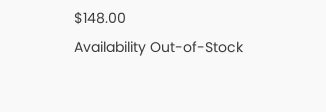$148.00
Availability Out-of-Stock